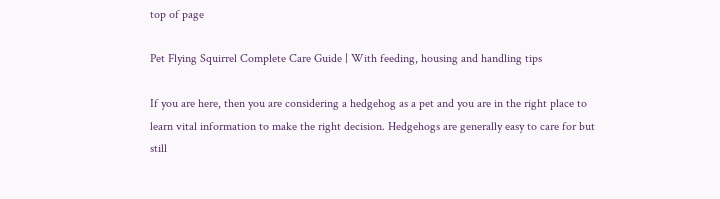top of page

Pet Flying Squirrel Complete Care Guide | With feeding, housing and handling tips

If you are here, then you are considering a hedgehog as a pet and you are in the right place to learn vital information to make the right decision. Hedgehogs are generally easy to care for but still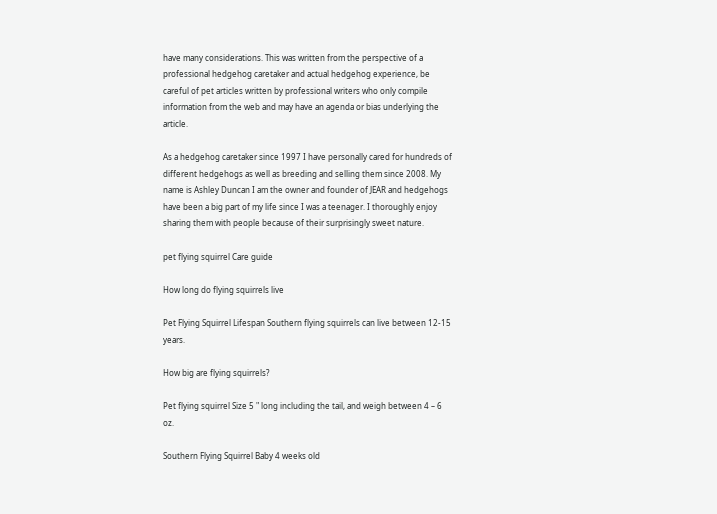have many considerations. This was written from the perspective of a professional hedgehog caretaker and actual hedgehog experience, be careful of pet articles written by professional writers who only compile information from the web and may have an agenda or bias underlying the article.

As a hedgehog caretaker since 1997 I have personally cared for hundreds of different hedgehogs as well as breeding and selling them since 2008. My name is Ashley Duncan I am the owner and founder of JEAR and hedgehogs have been a big part of my life since I was a teenager. I thoroughly enjoy sharing them with people because of their surprisingly sweet nature.

pet flying squirrel Care guide

How long do flying squirrels live

Pet Flying Squirrel Lifespan Southern flying squirrels can live between 12-15 years.

How big are flying squirrels?

Pet flying squirrel Size 5 " long including the tail, and weigh between 4 – 6 oz.

Southern Flying Squirrel Baby 4 weeks old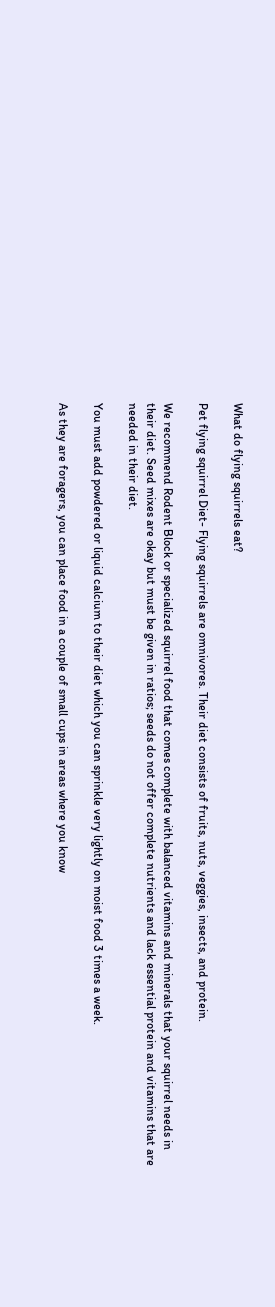What do flying squirrels eat?

Pet flying squirrel Diet- Flying squirrels are omnivores. Their diet consists of fruits, nuts, veggies, insects, and protein.

We recommend Rodent Block or specialized squirrel food that comes complete with balanced vitamins and minerals that your squirrel needs in their diet. Seed mixes are okay but must be given in ratios; seeds do not offer complete nutrients and lack essential protein and vitamins that are needed in their diet.

You must add powdered or liquid calcium to their diet which you can sprinkle very lightly on moist food 3 times a week.

As they are foragers, you can place food in a couple of small cups in areas where you know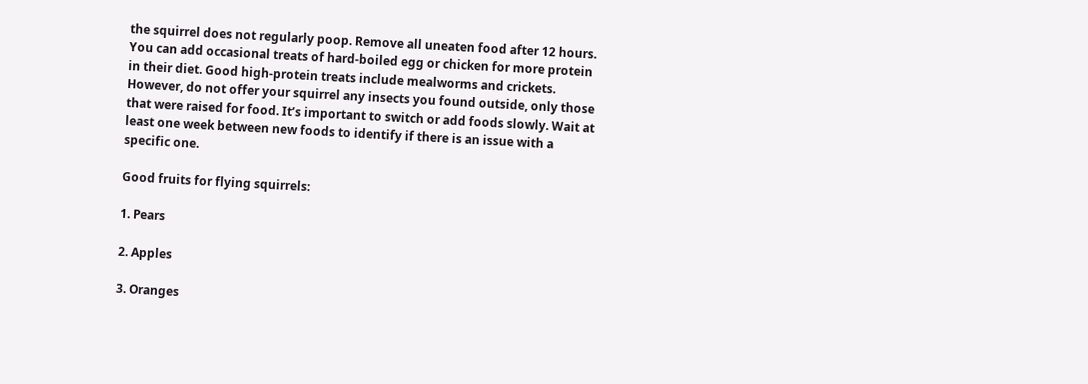the squirrel does not regularly poop. Remove all uneaten food after 12 hours. You can add occasional treats of hard-boiled egg or chicken for more protein in their diet. Good high-protein treats include mealworms and crickets. However, do not offer your squirrel any insects you found outside, only those that were raised for food. It’s important to switch or add foods slowly. Wait at least one week between new foods to identify if there is an issue with a specific one.

Good fruits for flying squirrels:

1. Pears

2. Apples

3. Oranges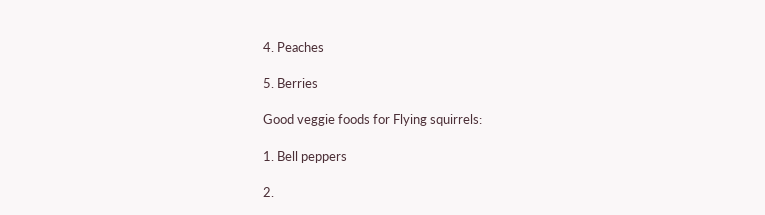4. Peaches

5. Berries

Good veggie foods for Flying squirrels:

1. Bell peppers

2.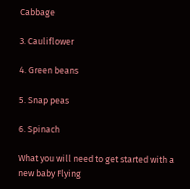Cabbage

3. Cauliflower

4. Green beans

5. Snap peas

6. Spinach

What you will need to get started with a new baby Flying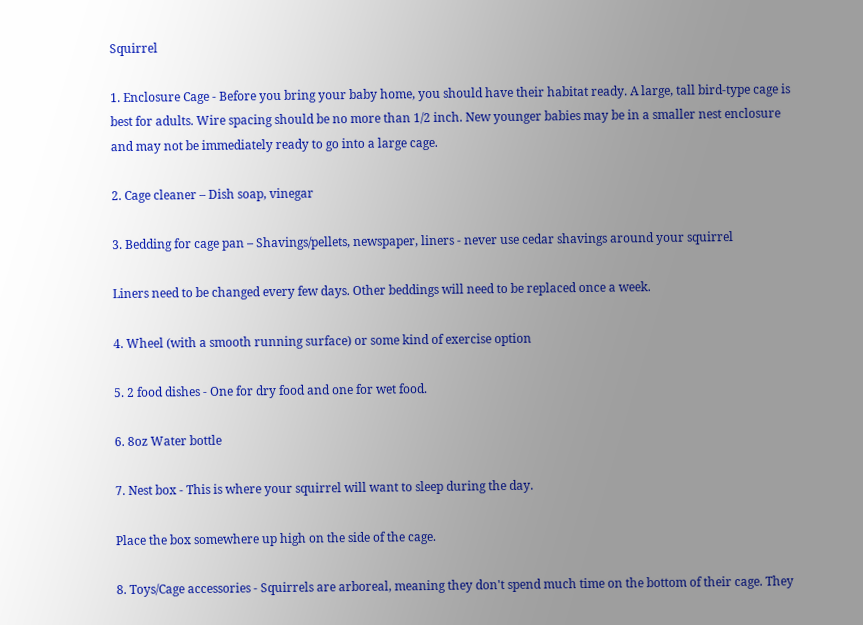Squirrel

1. Enclosure Cage - Before you bring your baby home, you should have their habitat ready. A large, tall bird-type cage is best for adults. Wire spacing should be no more than 1/2 inch. New younger babies may be in a smaller nest enclosure and may not be immediately ready to go into a large cage.

2. Cage cleaner – Dish soap, vinegar

3. Bedding for cage pan – Shavings/pellets, newspaper, liners - never use cedar shavings around your squirrel

Liners need to be changed every few days. Other beddings will need to be replaced once a week.

4. Wheel (with a smooth running surface) or some kind of exercise option

5. 2 food dishes - One for dry food and one for wet food.

6. 8oz Water bottle

7. Nest box - This is where your squirrel will want to sleep during the day.

Place the box somewhere up high on the side of the cage.

8. Toys/Cage accessories - Squirrels are arboreal, meaning they don't spend much time on the bottom of their cage. They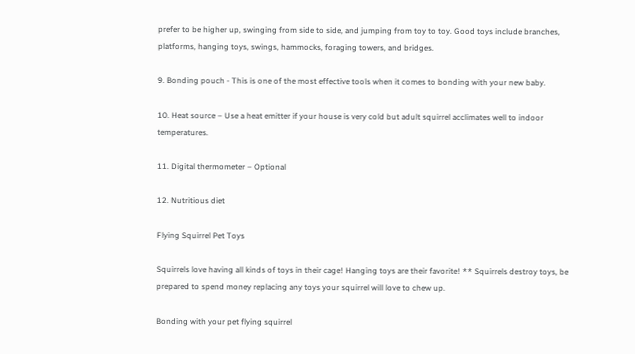prefer to be higher up, swinging from side to side, and jumping from toy to toy. Good toys include branches, platforms, hanging toys, swings, hammocks, foraging towers, and bridges.

9. Bonding pouch - This is one of the most effective tools when it comes to bonding with your new baby.

10. Heat source – Use a heat emitter if your house is very cold but adult squirrel acclimates well to indoor temperatures.

11. Digital thermometer – Optional

12. Nutritious diet

Flying Squirrel Pet Toys

Squirrels love having all kinds of toys in their cage! Hanging toys are their favorite! ** Squirrels destroy toys, be prepared to spend money replacing any toys your squirrel will love to chew up.

Bonding with your pet flying squirrel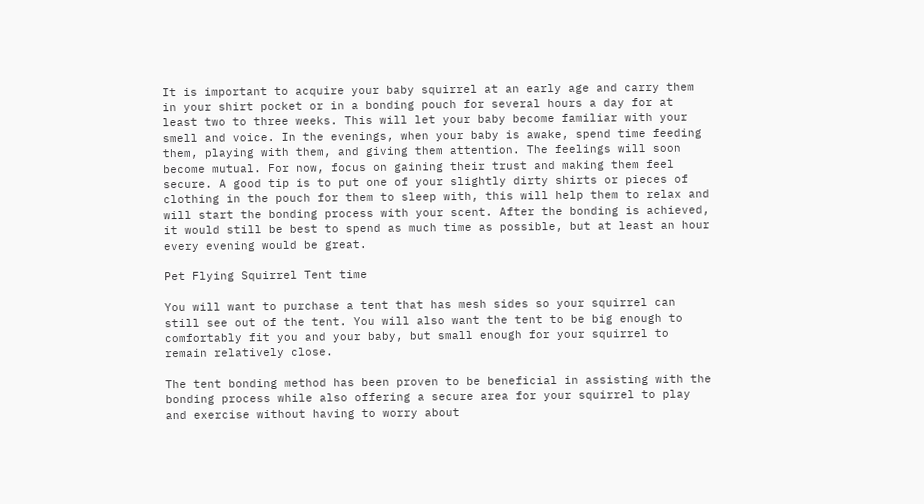It is important to acquire your baby squirrel at an early age and carry them in your shirt pocket or in a bonding pouch for several hours a day for at least two to three weeks. This will let your baby become familiar with your smell and voice. In the evenings, when your baby is awake, spend time feeding them, playing with them, and giving them attention. The feelings will soon become mutual. For now, focus on gaining their trust and making them feel secure. A good tip is to put one of your slightly dirty shirts or pieces of clothing in the pouch for them to sleep with, this will help them to relax and will start the bonding process with your scent. After the bonding is achieved, it would still be best to spend as much time as possible, but at least an hour every evening would be great.

Pet Flying Squirrel Tent time

You will want to purchase a tent that has mesh sides so your squirrel can still see out of the tent. You will also want the tent to be big enough to comfortably fit you and your baby, but small enough for your squirrel to remain relatively close.

The tent bonding method has been proven to be beneficial in assisting with the bonding process while also offering a secure area for your squirrel to play and exercise without having to worry about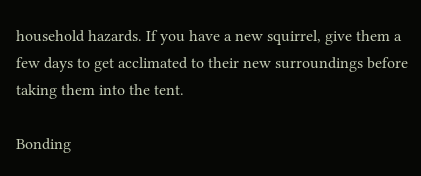household hazards. If you have a new squirrel, give them a few days to get acclimated to their new surroundings before taking them into the tent.

Bonding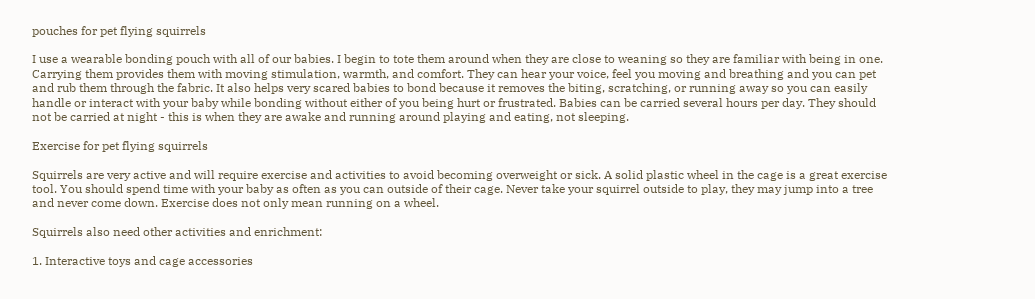pouches for pet flying squirrels

I use a wearable bonding pouch with all of our babies. I begin to tote them around when they are close to weaning so they are familiar with being in one. Carrying them provides them with moving stimulation, warmth, and comfort. They can hear your voice, feel you moving and breathing and you can pet and rub them through the fabric. It also helps very scared babies to bond because it removes the biting, scratching, or running away so you can easily handle or interact with your baby while bonding without either of you being hurt or frustrated. Babies can be carried several hours per day. They should not be carried at night - this is when they are awake and running around playing and eating, not sleeping.

Exercise for pet flying squirrels

Squirrels are very active and will require exercise and activities to avoid becoming overweight or sick. A solid plastic wheel in the cage is a great exercise tool. You should spend time with your baby as often as you can outside of their cage. Never take your squirrel outside to play, they may jump into a tree and never come down. Exercise does not only mean running on a wheel.

Squirrels also need other activities and enrichment:

1. Interactive toys and cage accessories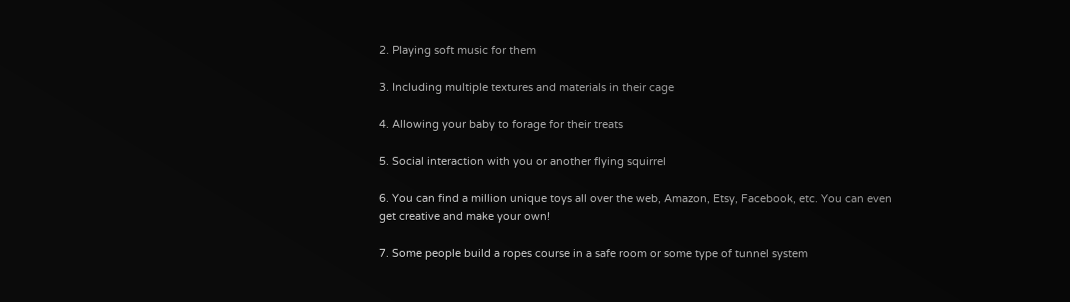2. Playing soft music for them

3. Including multiple textures and materials in their cage

4. Allowing your baby to forage for their treats

5. Social interaction with you or another flying squirrel

6. You can find a million unique toys all over the web, Amazon, Etsy, Facebook, etc. You can even get creative and make your own!

7. Some people build a ropes course in a safe room or some type of tunnel system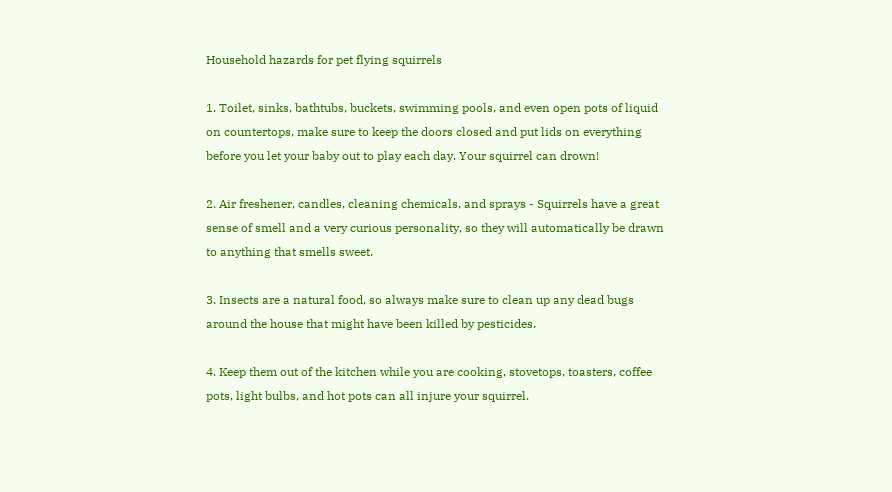Household hazards for pet flying squirrels

1. Toilet, sinks, bathtubs, buckets, swimming pools, and even open pots of liquid on countertops, make sure to keep the doors closed and put lids on everything before you let your baby out to play each day. Your squirrel can drown!

2. Air freshener, candles, cleaning chemicals, and sprays - Squirrels have a great sense of smell and a very curious personality, so they will automatically be drawn to anything that smells sweet.

3. Insects are a natural food, so always make sure to clean up any dead bugs around the house that might have been killed by pesticides.

4. Keep them out of the kitchen while you are cooking, stovetops, toasters, coffee pots, light bulbs, and hot pots can all injure your squirrel.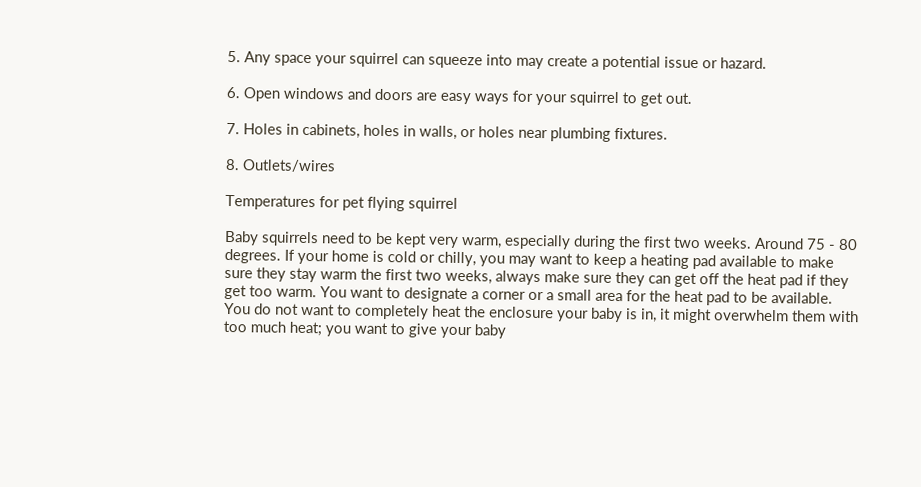5. Any space your squirrel can squeeze into may create a potential issue or hazard.

6. Open windows and doors are easy ways for your squirrel to get out.

7. Holes in cabinets, holes in walls, or holes near plumbing fixtures.

8. Outlets/wires

Temperatures for pet flying squirrel

Baby squirrels need to be kept very warm, especially during the first two weeks. Around 75 - 80 degrees. If your home is cold or chilly, you may want to keep a heating pad available to make sure they stay warm the first two weeks, always make sure they can get off the heat pad if they get too warm. You want to designate a corner or a small area for the heat pad to be available. You do not want to completely heat the enclosure your baby is in, it might overwhelm them with too much heat; you want to give your baby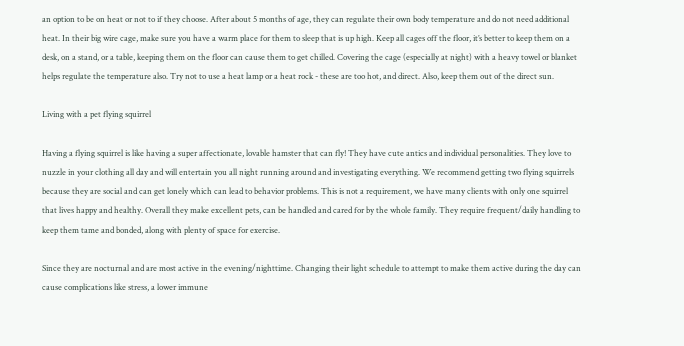an option to be on heat or not to if they choose. After about 5 months of age, they can regulate their own body temperature and do not need additional heat. In their big wire cage, make sure you have a warm place for them to sleep that is up high. Keep all cages off the floor, it’s better to keep them on a desk, on a stand, or a table, keeping them on the floor can cause them to get chilled. Covering the cage (especially at night) with a heavy towel or blanket helps regulate the temperature also. Try not to use a heat lamp or a heat rock - these are too hot, and direct. Also, keep them out of the direct sun.

Living with a pet flying squirrel

Having a flying squirrel is like having a super affectionate, lovable hamster that can fly! They have cute antics and individual personalities. They love to nuzzle in your clothing all day and will entertain you all night running around and investigating everything. We recommend getting two flying squirrels because they are social and can get lonely which can lead to behavior problems. This is not a requirement, we have many clients with only one squirrel that lives happy and healthy. Overall they make excellent pets, can be handled and cared for by the whole family. They require frequent/daily handling to keep them tame and bonded, along with plenty of space for exercise.

Since they are nocturnal and are most active in the evening/nighttime. Changing their light schedule to attempt to make them active during the day can cause complications like stress, a lower immune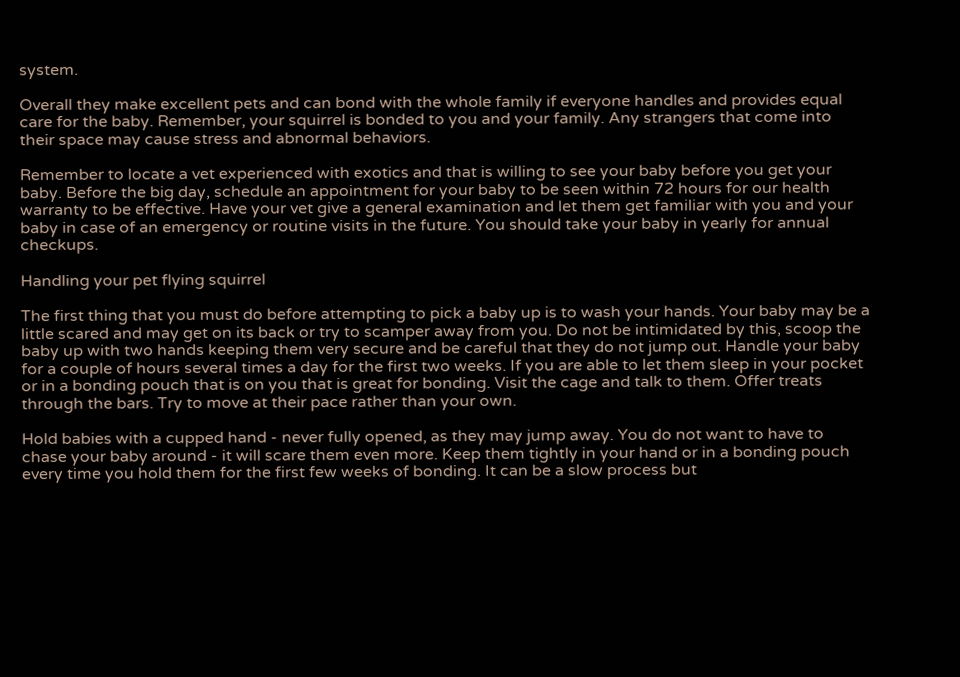system.

Overall they make excellent pets and can bond with the whole family if everyone handles and provides equal care for the baby. Remember, your squirrel is bonded to you and your family. Any strangers that come into their space may cause stress and abnormal behaviors.

Remember to locate a vet experienced with exotics and that is willing to see your baby before you get your baby. Before the big day, schedule an appointment for your baby to be seen within 72 hours for our health warranty to be effective. Have your vet give a general examination and let them get familiar with you and your baby in case of an emergency or routine visits in the future. You should take your baby in yearly for annual checkups.

Handling your pet flying squirrel

The first thing that you must do before attempting to pick a baby up is to wash your hands. Your baby may be a little scared and may get on its back or try to scamper away from you. Do not be intimidated by this, scoop the baby up with two hands keeping them very secure and be careful that they do not jump out. Handle your baby for a couple of hours several times a day for the first two weeks. If you are able to let them sleep in your pocket or in a bonding pouch that is on you that is great for bonding. Visit the cage and talk to them. Offer treats through the bars. Try to move at their pace rather than your own.

Hold babies with a cupped hand - never fully opened, as they may jump away. You do not want to have to chase your baby around - it will scare them even more. Keep them tightly in your hand or in a bonding pouch every time you hold them for the first few weeks of bonding. It can be a slow process but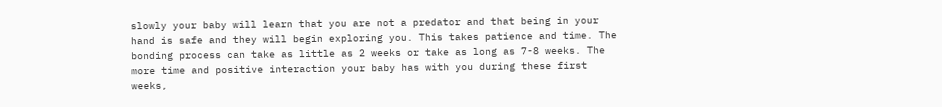slowly your baby will learn that you are not a predator and that being in your hand is safe and they will begin exploring you. This takes patience and time. The bonding process can take as little as 2 weeks or take as long as 7-8 weeks. The more time and positive interaction your baby has with you during these first weeks,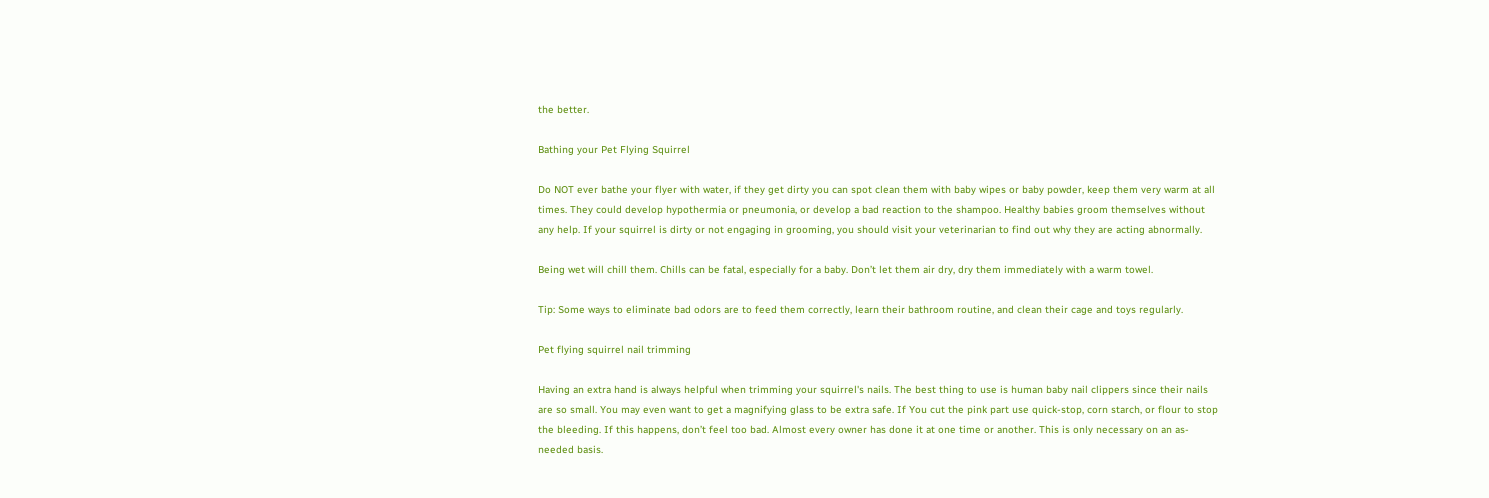the better.

Bathing your Pet Flying Squirrel

Do NOT ever bathe your flyer with water, if they get dirty you can spot clean them with baby wipes or baby powder, keep them very warm at all times. They could develop hypothermia or pneumonia, or develop a bad reaction to the shampoo. Healthy babies groom themselves without any help. If your squirrel is dirty or not engaging in grooming, you should visit your veterinarian to find out why they are acting abnormally.

Being wet will chill them. Chills can be fatal, especially for a baby. Don’t let them air dry, dry them immediately with a warm towel.

Tip: Some ways to eliminate bad odors are to feed them correctly, learn their bathroom routine, and clean their cage and toys regularly.

Pet flying squirrel nail trimming

Having an extra hand is always helpful when trimming your squirrel's nails. The best thing to use is human baby nail clippers since their nails are so small. You may even want to get a magnifying glass to be extra safe. If You cut the pink part use quick-stop, corn starch, or flour to stop the bleeding. If this happens, don’t feel too bad. Almost every owner has done it at one time or another. This is only necessary on an as-needed basis.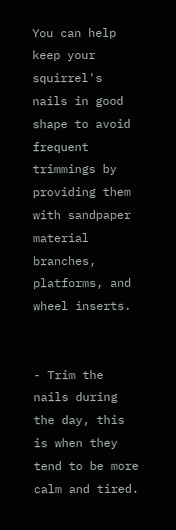You can help keep your squirrel's nails in good shape to avoid frequent trimmings by providing them with sandpaper material branches, platforms, and wheel inserts.


- Trim the nails during the day, this is when they tend to be more calm and tired.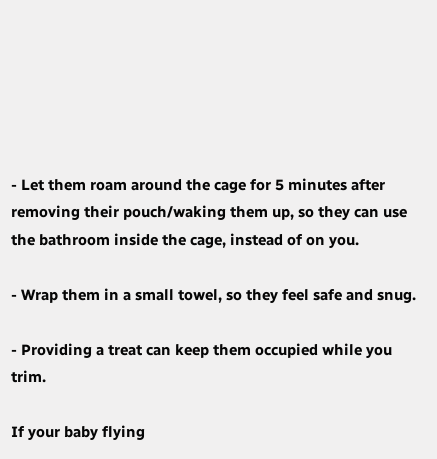- Let them roam around the cage for 5 minutes after removing their pouch/waking them up, so they can use the bathroom inside the cage, instead of on you.

- Wrap them in a small towel, so they feel safe and snug.

- Providing a treat can keep them occupied while you trim.

If your baby flying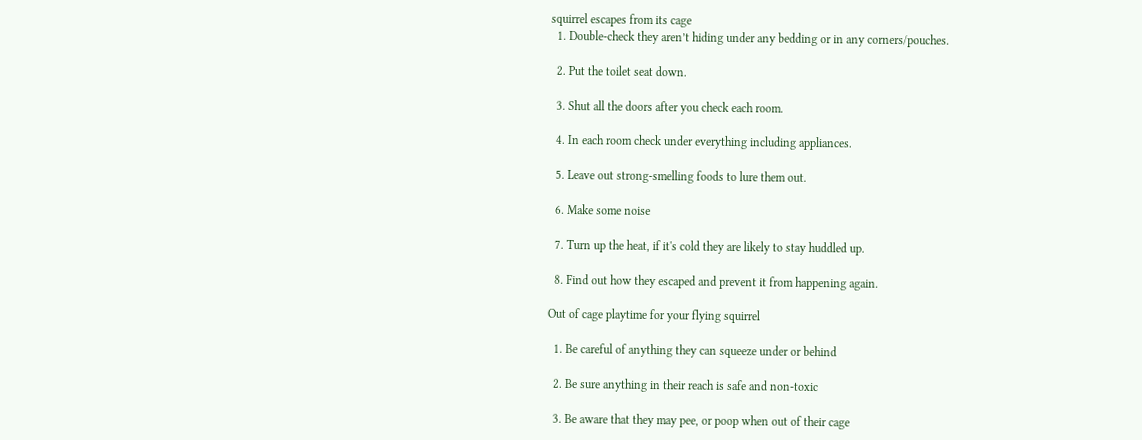squirrel escapes from its cage
  1. Double-check they aren’t hiding under any bedding or in any corners/pouches.

  2. Put the toilet seat down.

  3. Shut all the doors after you check each room.

  4. In each room check under everything including appliances.

  5. Leave out strong-smelling foods to lure them out.

  6. Make some noise

  7. Turn up the heat, if it's cold they are likely to stay huddled up.

  8. Find out how they escaped and prevent it from happening again.

Out of cage playtime for your flying squirrel

  1. Be careful of anything they can squeeze under or behind

  2. Be sure anything in their reach is safe and non-toxic

  3. Be aware that they may pee, or poop when out of their cage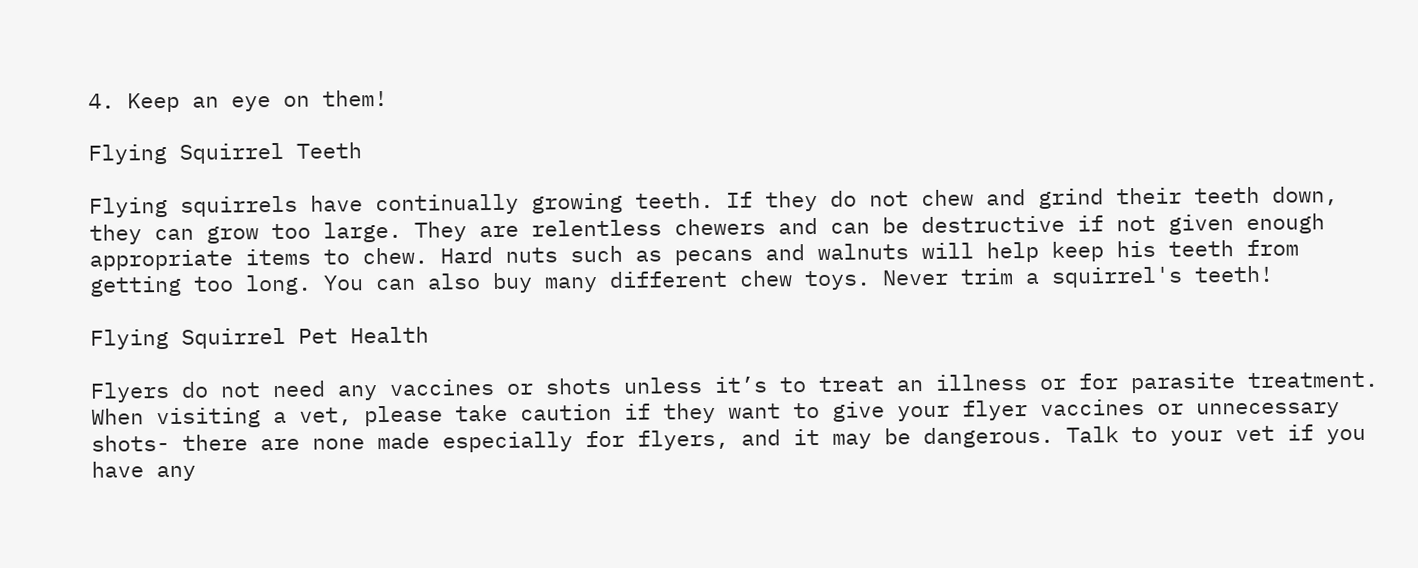4. Keep an eye on them!

Flying Squirrel Teeth

Flying squirrels have continually growing teeth. If they do not chew and grind their teeth down, they can grow too large. They are relentless chewers and can be destructive if not given enough appropriate items to chew. Hard nuts such as pecans and walnuts will help keep his teeth from getting too long. You can also buy many different chew toys. Never trim a squirrel's teeth!

Flying Squirrel Pet Health

Flyers do not need any vaccines or shots unless it’s to treat an illness or for parasite treatment. When visiting a vet, please take caution if they want to give your flyer vaccines or unnecessary shots- there are none made especially for flyers, and it may be dangerous. Talk to your vet if you have any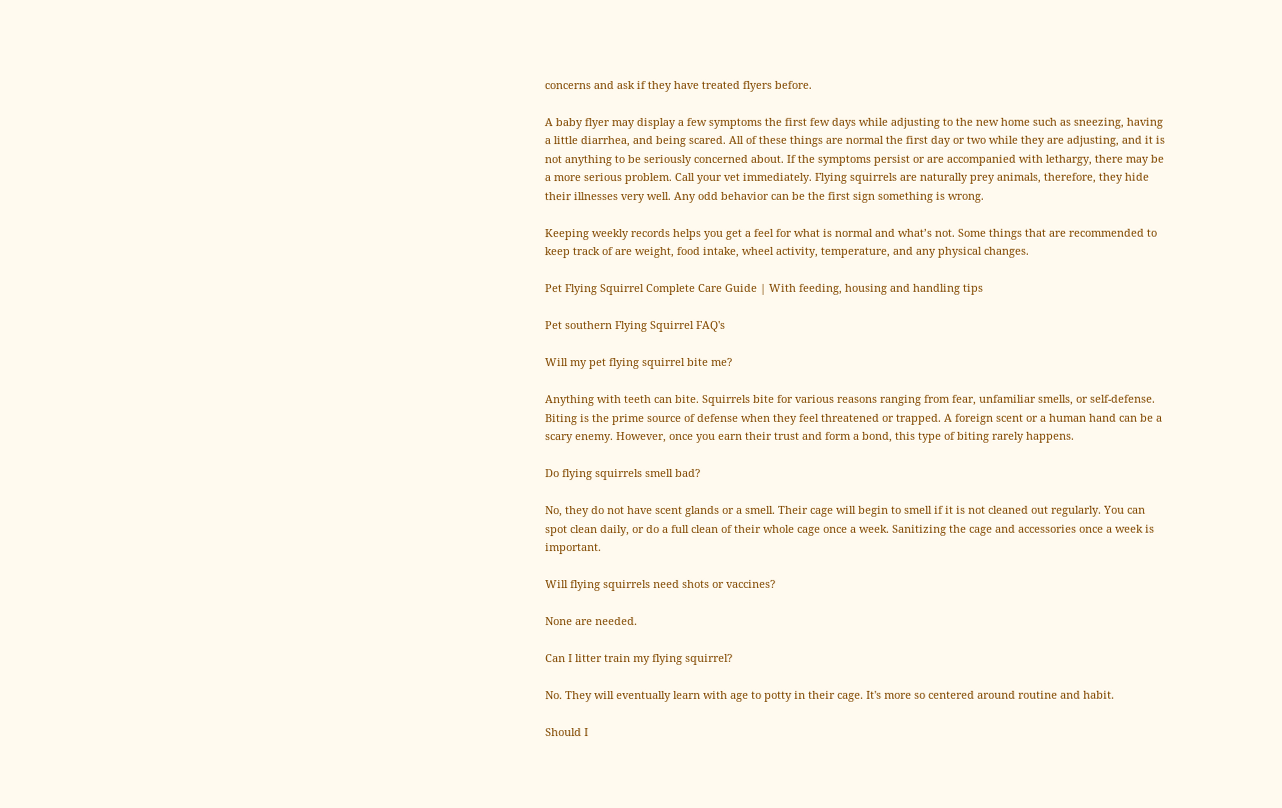concerns and ask if they have treated flyers before.

A baby flyer may display a few symptoms the first few days while adjusting to the new home such as sneezing, having a little diarrhea, and being scared. All of these things are normal the first day or two while they are adjusting, and it is not anything to be seriously concerned about. If the symptoms persist or are accompanied with lethargy, there may be a more serious problem. Call your vet immediately. Flying squirrels are naturally prey animals, therefore, they hide their illnesses very well. Any odd behavior can be the first sign something is wrong.

Keeping weekly records helps you get a feel for what is normal and what’s not. Some things that are recommended to keep track of are weight, food intake, wheel activity, temperature, and any physical changes.

Pet Flying Squirrel Complete Care Guide | With feeding, housing and handling tips

Pet southern Flying Squirrel FAQ's

Will my pet flying squirrel bite me?

Anything with teeth can bite. Squirrels bite for various reasons ranging from fear, unfamiliar smells, or self-defense. Biting is the prime source of defense when they feel threatened or trapped. A foreign scent or a human hand can be a scary enemy. However, once you earn their trust and form a bond, this type of biting rarely happens.

Do flying squirrels smell bad?

No, they do not have scent glands or a smell. Their cage will begin to smell if it is not cleaned out regularly. You can spot clean daily, or do a full clean of their whole cage once a week. Sanitizing the cage and accessories once a week is important.

Will flying squirrels need shots or vaccines?

None are needed.

Can I litter train my flying squirrel?

No. They will eventually learn with age to potty in their cage. It's more so centered around routine and habit.

Should I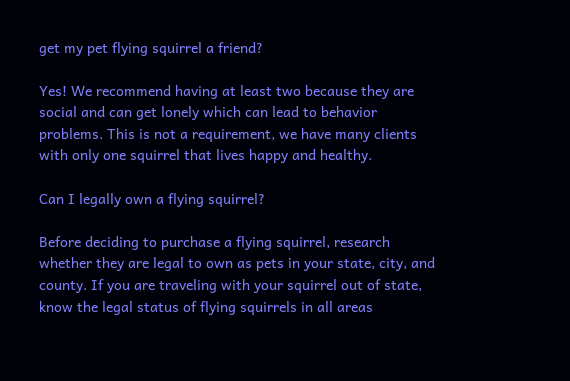get my pet flying squirrel a friend?

Yes! We recommend having at least two because they are social and can get lonely which can lead to behavior problems. This is not a requirement, we have many clients with only one squirrel that lives happy and healthy.

Can I legally own a flying squirrel?

Before deciding to purchase a flying squirrel, research whether they are legal to own as pets in your state, city, and county. If you are traveling with your squirrel out of state, know the legal status of flying squirrels in all areas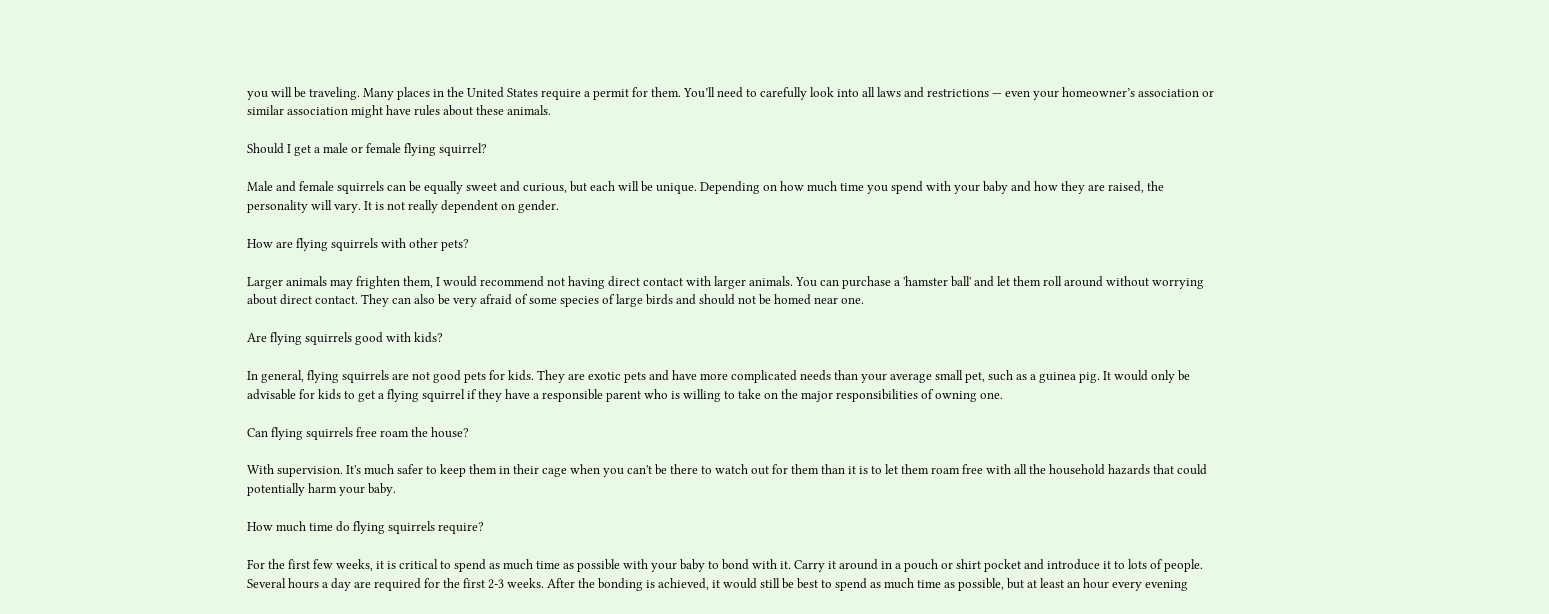you will be traveling. Many places in the United States require a permit for them. You’ll need to carefully look into all laws and restrictions — even your homeowner’s association or similar association might have rules about these animals.

Should I get a male or female flying squirrel?

Male and female squirrels can be equally sweet and curious, but each will be unique. Depending on how much time you spend with your baby and how they are raised, the personality will vary. It is not really dependent on gender.

How are flying squirrels with other pets?

Larger animals may frighten them, I would recommend not having direct contact with larger animals. You can purchase a 'hamster ball' and let them roll around without worrying about direct contact. They can also be very afraid of some species of large birds and should not be homed near one.

Are flying squirrels good with kids?

In general, flying squirrels are not good pets for kids. They are exotic pets and have more complicated needs than your average small pet, such as a guinea pig. It would only be advisable for kids to get a flying squirrel if they have a responsible parent who is willing to take on the major responsibilities of owning one.

Can flying squirrels free roam the house?

With supervision. It's much safer to keep them in their cage when you can't be there to watch out for them than it is to let them roam free with all the household hazards that could potentially harm your baby.

How much time do flying squirrels require?

For the first few weeks, it is critical to spend as much time as possible with your baby to bond with it. Carry it around in a pouch or shirt pocket and introduce it to lots of people. Several hours a day are required for the first 2-3 weeks. After the bonding is achieved, it would still be best to spend as much time as possible, but at least an hour every evening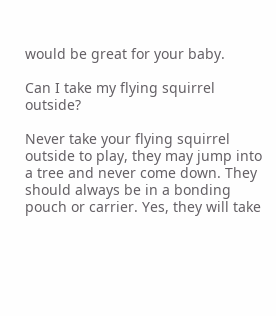would be great for your baby.

Can I take my flying squirrel outside?

Never take your flying squirrel outside to play, they may jump into a tree and never come down. They should always be in a bonding pouch or carrier. Yes, they will take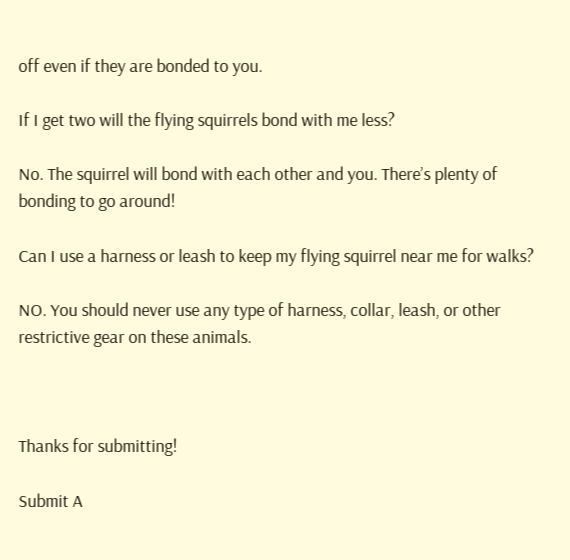off even if they are bonded to you.

If I get two will the flying squirrels bond with me less?

No. The squirrel will bond with each other and you. There’s plenty of bonding to go around!

Can I use a harness or leash to keep my flying squirrel near me for walks?

NO. You should never use any type of harness, collar, leash, or other restrictive gear on these animals.



Thanks for submitting!

Submit A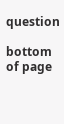question

bottom of page